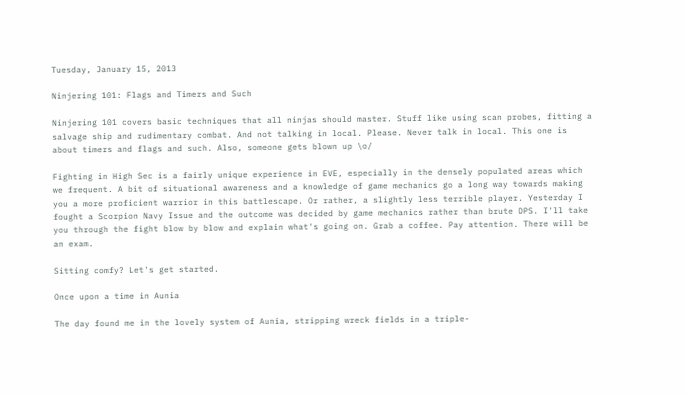Tuesday, January 15, 2013

Ninjering 101: Flags and Timers and Such

Ninjering 101 covers basic techniques that all ninjas should master. Stuff like using scan probes, fitting a salvage ship and rudimentary combat. And not talking in local. Please. Never talk in local. This one is about timers and flags and such. Also, someone gets blown up \o/

Fighting in High Sec is a fairly unique experience in EVE, especially in the densely populated areas which we frequent. A bit of situational awareness and a knowledge of game mechanics go a long way towards making you a more proficient warrior in this battlescape. Or rather, a slightly less terrible player. Yesterday I fought a Scorpion Navy Issue and the outcome was decided by game mechanics rather than brute DPS. I'll take you through the fight blow by blow and explain what's going on. Grab a coffee. Pay attention. There will be an exam.

Sitting comfy? Let's get started.

Once upon a time in Aunia

The day found me in the lovely system of Aunia, stripping wreck fields in a triple-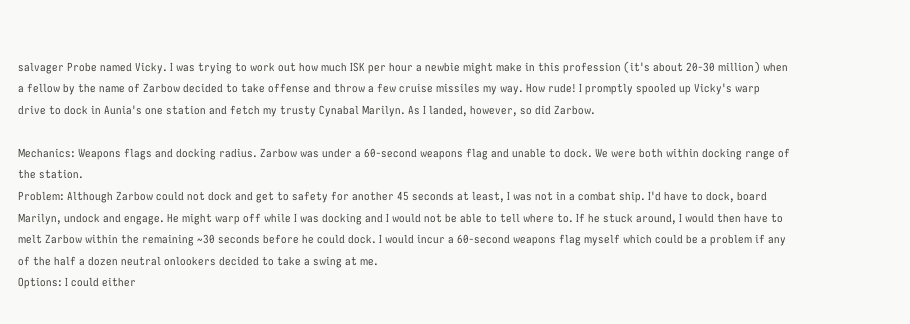salvager Probe named Vicky. I was trying to work out how much ISK per hour a newbie might make in this profession (it's about 20-30 million) when a fellow by the name of Zarbow decided to take offense and throw a few cruise missiles my way. How rude! I promptly spooled up Vicky's warp drive to dock in Aunia's one station and fetch my trusty Cynabal Marilyn. As I landed, however, so did Zarbow.

Mechanics: Weapons flags and docking radius. Zarbow was under a 60-second weapons flag and unable to dock. We were both within docking range of the station.
Problem: Although Zarbow could not dock and get to safety for another 45 seconds at least, I was not in a combat ship. I'd have to dock, board Marilyn, undock and engage. He might warp off while I was docking and I would not be able to tell where to. If he stuck around, I would then have to melt Zarbow within the remaining ~30 seconds before he could dock. I would incur a 60-second weapons flag myself which could be a problem if any of the half a dozen neutral onlookers decided to take a swing at me.
Options: I could either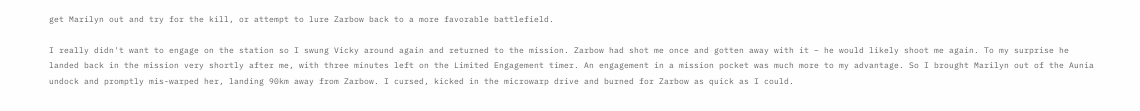get Marilyn out and try for the kill, or attempt to lure Zarbow back to a more favorable battlefield.

I really didn't want to engage on the station so I swung Vicky around again and returned to the mission. Zarbow had shot me once and gotten away with it – he would likely shoot me again. To my surprise he landed back in the mission very shortly after me, with three minutes left on the Limited Engagement timer. An engagement in a mission pocket was much more to my advantage. So I brought Marilyn out of the Aunia undock and promptly mis-warped her, landing 90km away from Zarbow. I cursed, kicked in the microwarp drive and burned for Zarbow as quick as I could.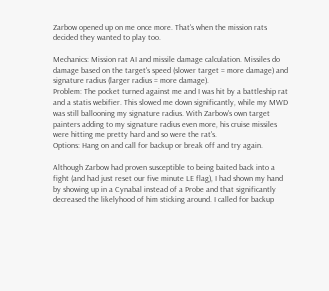Zarbow opened up on me once more. That's when the mission rats decided they wanted to play too.

Mechanics: Mission rat AI and missile damage calculation. Missiles do damage based on the target's speed (slower target = more damage) and signature radius (larger radius = more damage).
Problem: The pocket turned against me and I was hit by a battleship rat and a statis webifier. This slowed me down significantly, while my MWD was still ballooning my signature radius. With Zarbow's own target painters adding to my signature radius even more, his cruise missiles were hitting me pretty hard and so were the rat's.
Options: Hang on and call for backup or break off and try again.

Although Zarbow had proven susceptible to being baited back into a fight (and had just reset our five minute LE flag), I had shown my hand by showing up in a Cynabal instead of a Probe and that significantly decreased the likelyhood of him sticking around. I called for backup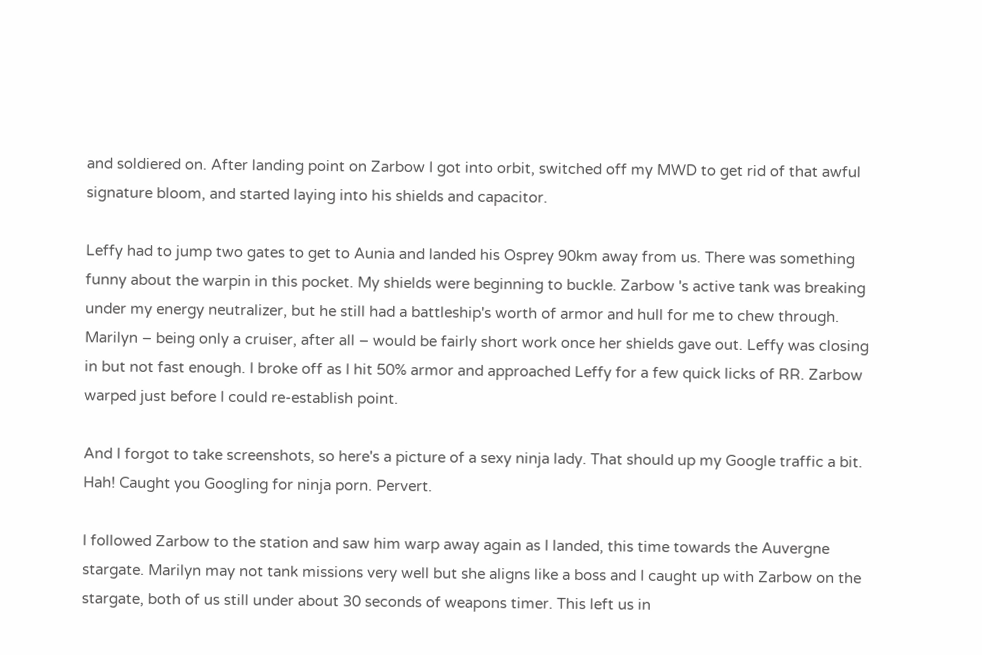and soldiered on. After landing point on Zarbow I got into orbit, switched off my MWD to get rid of that awful signature bloom, and started laying into his shields and capacitor.

Leffy had to jump two gates to get to Aunia and landed his Osprey 90km away from us. There was something funny about the warpin in this pocket. My shields were beginning to buckle. Zarbow 's active tank was breaking under my energy neutralizer, but he still had a battleship's worth of armor and hull for me to chew through. Marilyn – being only a cruiser, after all – would be fairly short work once her shields gave out. Leffy was closing in but not fast enough. I broke off as I hit 50% armor and approached Leffy for a few quick licks of RR. Zarbow warped just before I could re-establish point.

And I forgot to take screenshots, so here's a picture of a sexy ninja lady. That should up my Google traffic a bit.
Hah! Caught you Googling for ninja porn. Pervert.

I followed Zarbow to the station and saw him warp away again as I landed, this time towards the Auvergne stargate. Marilyn may not tank missions very well but she aligns like a boss and I caught up with Zarbow on the stargate, both of us still under about 30 seconds of weapons timer. This left us in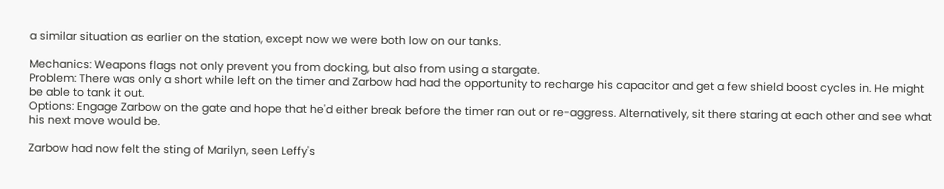a similar situation as earlier on the station, except now we were both low on our tanks.

Mechanics: Weapons flags not only prevent you from docking, but also from using a stargate.
Problem: There was only a short while left on the timer and Zarbow had had the opportunity to recharge his capacitor and get a few shield boost cycles in. He might be able to tank it out.
Options: Engage Zarbow on the gate and hope that he'd either break before the timer ran out or re-aggress. Alternatively, sit there staring at each other and see what his next move would be.

Zarbow had now felt the sting of Marilyn, seen Leffy's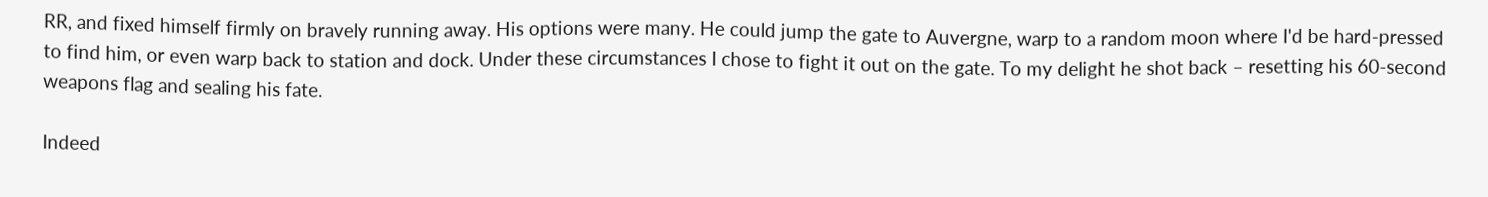RR, and fixed himself firmly on bravely running away. His options were many. He could jump the gate to Auvergne, warp to a random moon where I'd be hard-pressed to find him, or even warp back to station and dock. Under these circumstances I chose to fight it out on the gate. To my delight he shot back – resetting his 60-second weapons flag and sealing his fate.

Indeed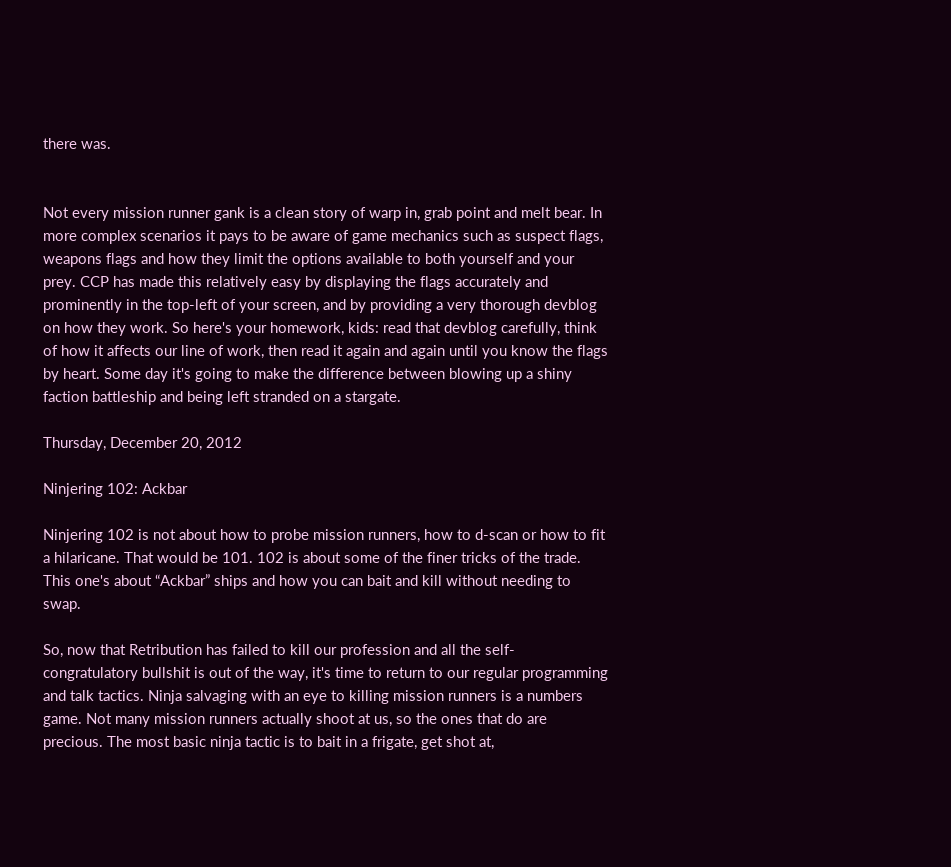there was.


Not every mission runner gank is a clean story of warp in, grab point and melt bear. In more complex scenarios it pays to be aware of game mechanics such as suspect flags, weapons flags and how they limit the options available to both yourself and your prey. CCP has made this relatively easy by displaying the flags accurately and prominently in the top-left of your screen, and by providing a very thorough devblog on how they work. So here's your homework, kids: read that devblog carefully, think of how it affects our line of work, then read it again and again until you know the flags by heart. Some day it's going to make the difference between blowing up a shiny faction battleship and being left stranded on a stargate.

Thursday, December 20, 2012

Ninjering 102: Ackbar

Ninjering 102 is not about how to probe mission runners, how to d-scan or how to fit a hilaricane. That would be 101. 102 is about some of the finer tricks of the trade. This one's about “Ackbar” ships and how you can bait and kill without needing to swap.

So, now that Retribution has failed to kill our profession and all the self-congratulatory bullshit is out of the way, it's time to return to our regular programming and talk tactics. Ninja salvaging with an eye to killing mission runners is a numbers game. Not many mission runners actually shoot at us, so the ones that do are precious. The most basic ninja tactic is to bait in a frigate, get shot at,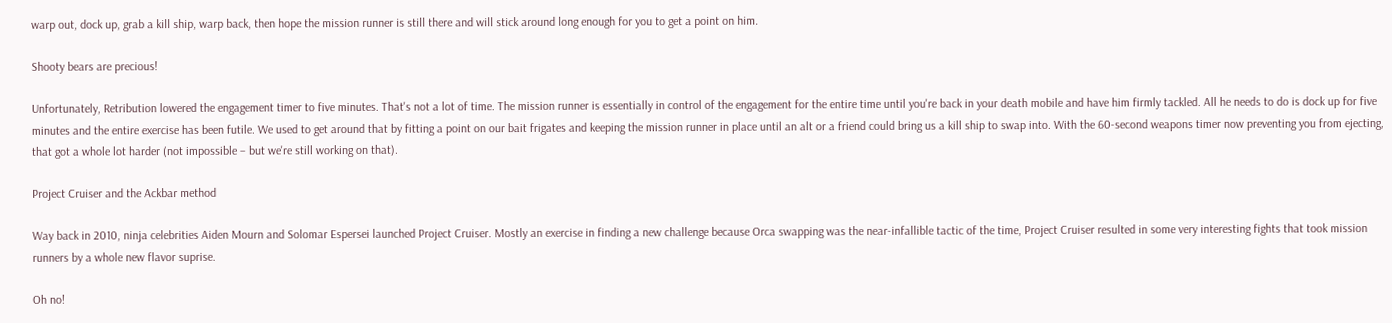warp out, dock up, grab a kill ship, warp back, then hope the mission runner is still there and will stick around long enough for you to get a point on him.

Shooty bears are precious!

Unfortunately, Retribution lowered the engagement timer to five minutes. That's not a lot of time. The mission runner is essentially in control of the engagement for the entire time until you're back in your death mobile and have him firmly tackled. All he needs to do is dock up for five minutes and the entire exercise has been futile. We used to get around that by fitting a point on our bait frigates and keeping the mission runner in place until an alt or a friend could bring us a kill ship to swap into. With the 60-second weapons timer now preventing you from ejecting, that got a whole lot harder (not impossible – but we're still working on that).

Project Cruiser and the Ackbar method

Way back in 2010, ninja celebrities Aiden Mourn and Solomar Espersei launched Project Cruiser. Mostly an exercise in finding a new challenge because Orca swapping was the near-infallible tactic of the time, Project Cruiser resulted in some very interesting fights that took mission runners by a whole new flavor suprise.

Oh no!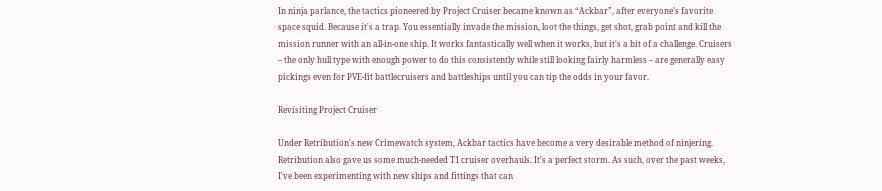In ninja parlance, the tactics pioneered by Project Cruiser became known as “Ackbar”, after everyone's favorite space squid. Because it's a trap. You essentially invade the mission, loot the things, get shot, grab point and kill the mission runner with an all-in-one ship. It works fantastically well when it works, but it's a bit of a challenge. Cruisers – the only hull type with enough power to do this consistently while still looking fairly harmless – are generally easy pickings even for PVE-fit battlecruisers and battleships until you can tip the odds in your favor.

Revisiting Project Cruiser

Under Retribution's new Crimewatch system, Ackbar tactics have become a very desirable method of ninjering. Retribution also gave us some much-needed T1 cruiser overhauls. It's a perfect storm. As such, over the past weeks, I've been experimenting with new ships and fittings that can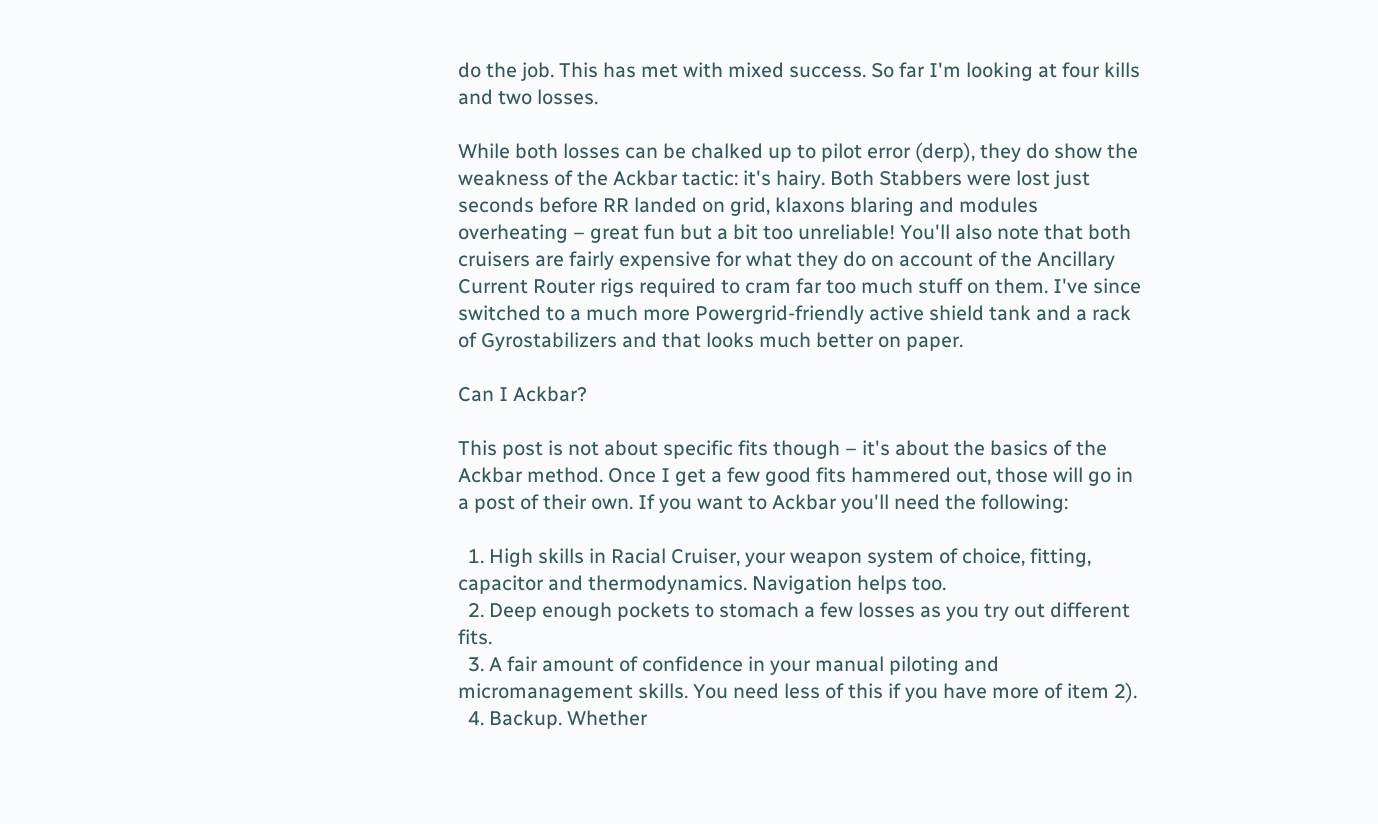do the job. This has met with mixed success. So far I'm looking at four kills and two losses.

While both losses can be chalked up to pilot error (derp), they do show the weakness of the Ackbar tactic: it's hairy. Both Stabbers were lost just seconds before RR landed on grid, klaxons blaring and modules overheating – great fun but a bit too unreliable! You'll also note that both cruisers are fairly expensive for what they do on account of the Ancillary Current Router rigs required to cram far too much stuff on them. I've since switched to a much more Powergrid-friendly active shield tank and a rack of Gyrostabilizers and that looks much better on paper.

Can I Ackbar?

This post is not about specific fits though – it's about the basics of the Ackbar method. Once I get a few good fits hammered out, those will go in a post of their own. If you want to Ackbar you'll need the following:

  1. High skills in Racial Cruiser, your weapon system of choice, fitting, capacitor and thermodynamics. Navigation helps too.
  2. Deep enough pockets to stomach a few losses as you try out different fits.
  3. A fair amount of confidence in your manual piloting and micromanagement skills. You need less of this if you have more of item 2).
  4. Backup. Whether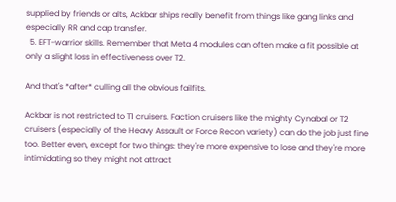supplied by friends or alts, Ackbar ships really benefit from things like gang links and especially RR and cap transfer.
  5. EFT-warrior skills. Remember that Meta 4 modules can often make a fit possible at only a slight loss in effectiveness over T2.

And that's *after* culling all the obvious failfits.

Ackbar is not restricted to T1 cruisers. Faction cruisers like the mighty Cynabal or T2 cruisers (especially of the Heavy Assault or Force Recon variety) can do the job just fine too. Better even, except for two things: they're more expensive to lose and they're more intimidating so they might not attract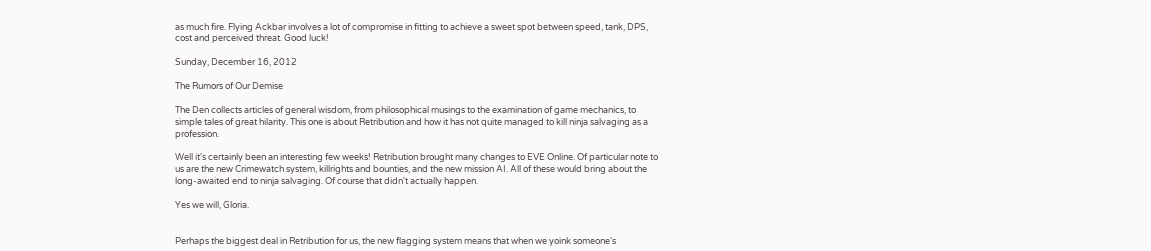as much fire. Flying Ackbar involves a lot of compromise in fitting to achieve a sweet spot between speed, tank, DPS, cost and perceived threat. Good luck!

Sunday, December 16, 2012

The Rumors of Our Demise

The Den collects articles of general wisdom, from philosophical musings to the examination of game mechanics, to simple tales of great hilarity. This one is about Retribution and how it has not quite managed to kill ninja salvaging as a profession.

Well it's certainly been an interesting few weeks! Retribution brought many changes to EVE Online. Of particular note to us are the new Crimewatch system, killrights and bounties, and the new mission AI. All of these would bring about the long-awaited end to ninja salvaging. Of course that didn't actually happen.

Yes we will, Gloria.


Perhaps the biggest deal in Retribution for us, the new flagging system means that when we yoink someone's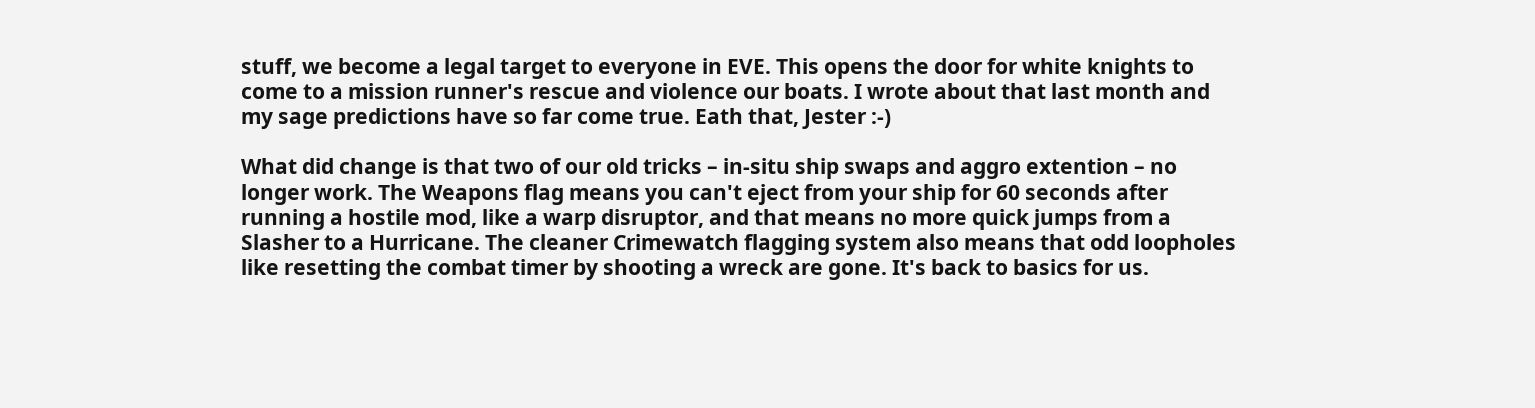stuff, we become a legal target to everyone in EVE. This opens the door for white knights to come to a mission runner's rescue and violence our boats. I wrote about that last month and my sage predictions have so far come true. Eath that, Jester :-)

What did change is that two of our old tricks – in-situ ship swaps and aggro extention – no longer work. The Weapons flag means you can't eject from your ship for 60 seconds after running a hostile mod, like a warp disruptor, and that means no more quick jumps from a Slasher to a Hurricane. The cleaner Crimewatch flagging system also means that odd loopholes like resetting the combat timer by shooting a wreck are gone. It's back to basics for us.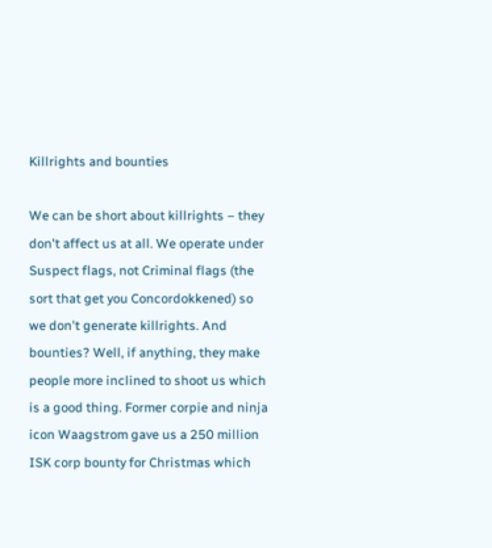Killrights and bounties

We can be short about killrights – they don't affect us at all. We operate under Suspect flags, not Criminal flags (the sort that get you Concordokkened) so we don't generate killrights. And bounties? Well, if anything, they make people more inclined to shoot us which is a good thing. Former corpie and ninja icon Waagstrom gave us a 250 million ISK corp bounty for Christmas which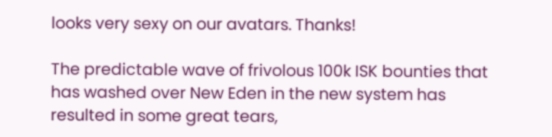looks very sexy on our avatars. Thanks!

The predictable wave of frivolous 100k ISK bounties that has washed over New Eden in the new system has resulted in some great tears,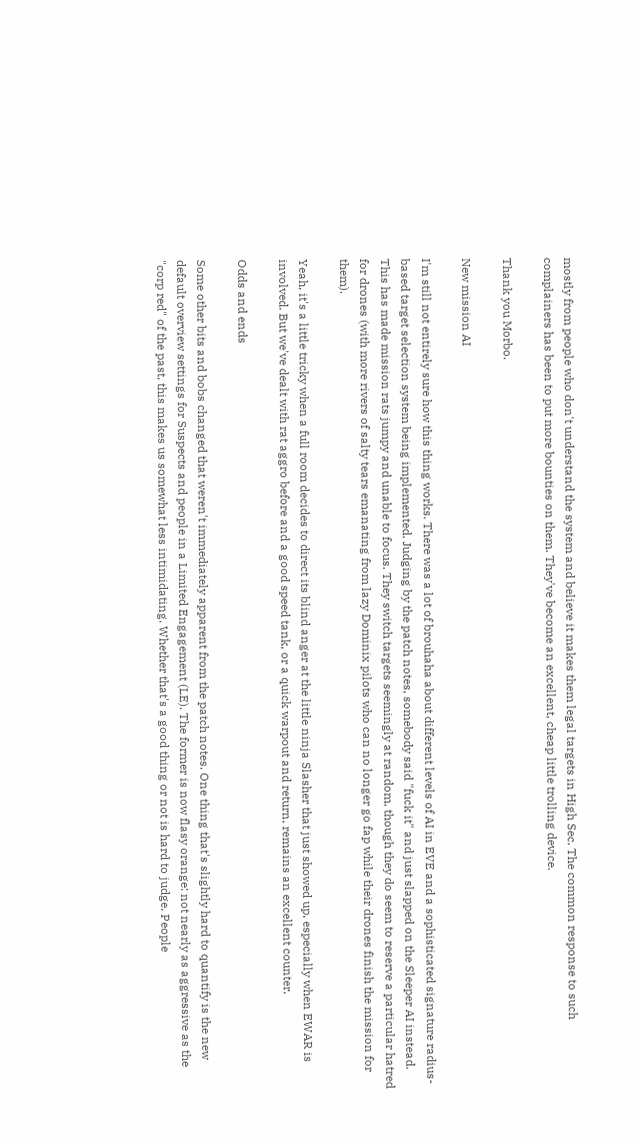mostly from people who don't understand the system and believe it makes them legal targets in High Sec. The common response to such complainers has been to put more bounties on them. They've become an excellent, cheap little trolling device.

Thank you Morbo.

New mission AI

I'm still not entirely sure how this thing works. There was a lot of brouhaha about different levels of AI in EVE and a sophisticated signature radius-based target selection system being implemented. Judging by the patch notes, somebody said "fuck it" and just slapped on the Sleeper AI instead. This has made mission rats jumpy and unable to focus. They switch targets seemingly at random, though they do seem to reserve a particular hatred for drones (with more rivers of salty tears emanating from lazy Dominix pilots who can no longer go fap while their drones finish the mission for them).

Yeah, it's a little tricky when a full room decides to direct its blind anger at the little ninja Slasher that just showed up, especially when EWAR is involved. But we've dealt with rat aggro before and a good speed tank, or a quick warpout and return, remains an excellent counter.

Odds and ends

Some other bits and bobs changed that weren't immediately apparent from the patch notes. One thing that's slightly hard to quantify is the new default overview settings for Suspects and people in a Limited Engagement (LE). The former is now flasy orange: not nearly as aggressive as the "corp red" of the past, this makes us somewhat less intimidating. Whether that's a good thing or not is hard to judge. People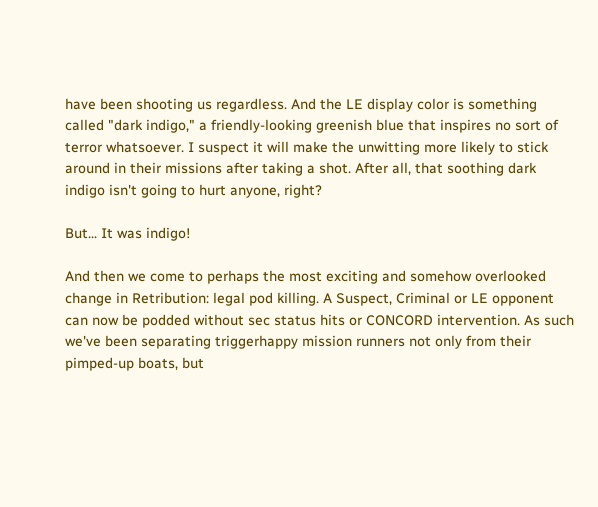have been shooting us regardless. And the LE display color is something called "dark indigo," a friendly-looking greenish blue that inspires no sort of terror whatsoever. I suspect it will make the unwitting more likely to stick around in their missions after taking a shot. After all, that soothing dark indigo isn't going to hurt anyone, right?

But... It was indigo!

And then we come to perhaps the most exciting and somehow overlooked change in Retribution: legal pod killing. A Suspect, Criminal or LE opponent can now be podded without sec status hits or CONCORD intervention. As such we've been separating triggerhappy mission runners not only from their pimped-up boats, but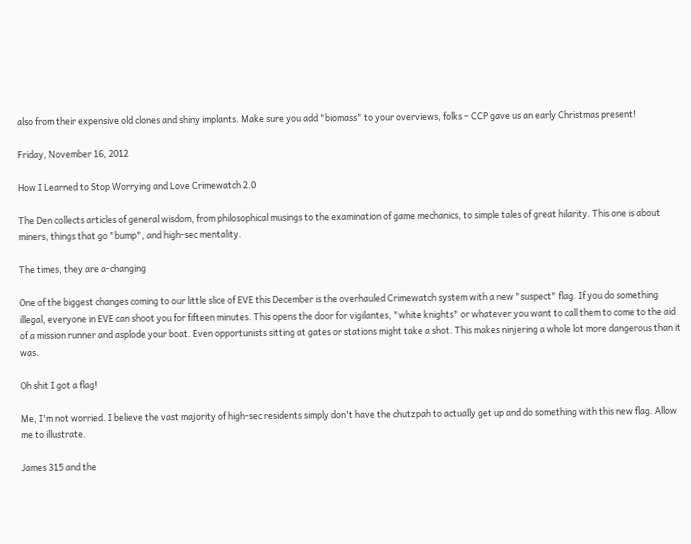also from their expensive old clones and shiny implants. Make sure you add "biomass" to your overviews, folks – CCP gave us an early Christmas present!

Friday, November 16, 2012

How I Learned to Stop Worrying and Love Crimewatch 2.0

The Den collects articles of general wisdom, from philosophical musings to the examination of game mechanics, to simple tales of great hilarity. This one is about miners, things that go "bump", and high-sec mentality.

The times, they are a-changing

One of the biggest changes coming to our little slice of EVE this December is the overhauled Crimewatch system with a new "suspect" flag. If you do something illegal, everyone in EVE can shoot you for fifteen minutes. This opens the door for vigilantes, "white knights" or whatever you want to call them to come to the aid of a mission runner and asplode your boat. Even opportunists sitting at gates or stations might take a shot. This makes ninjering a whole lot more dangerous than it was.

Oh shit I got a flag!

Me, I'm not worried. I believe the vast majority of high-sec residents simply don't have the chutzpah to actually get up and do something with this new flag. Allow me to illustrate.

James 315 and the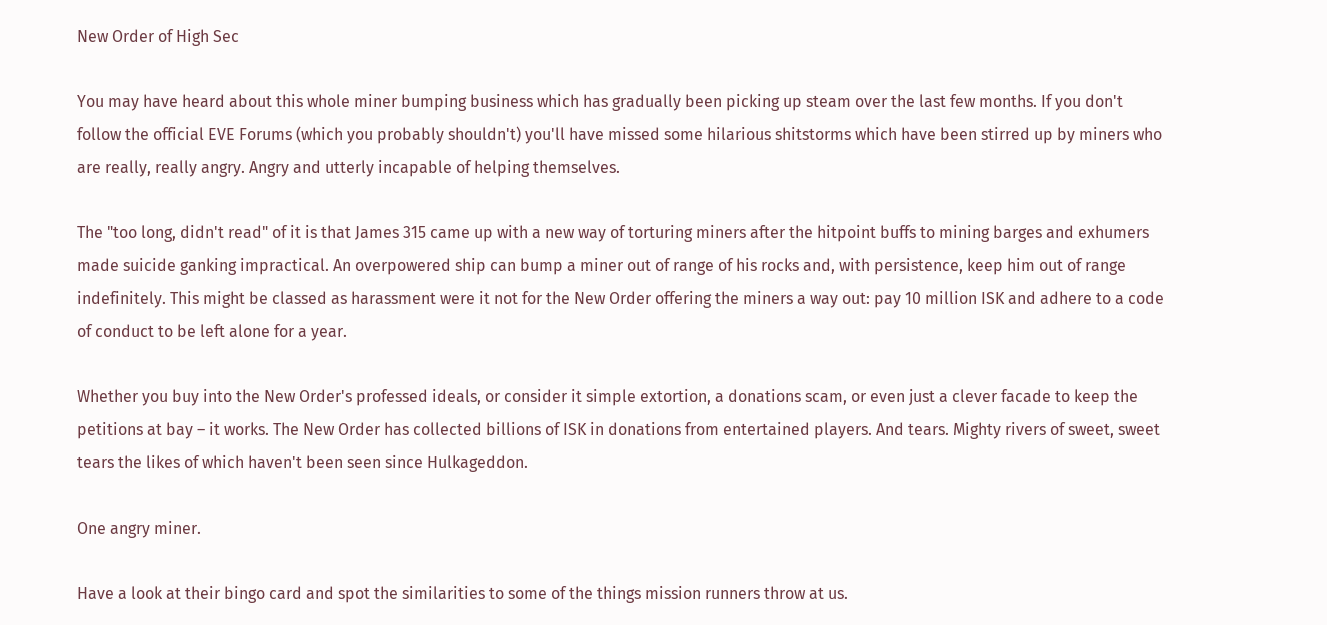New Order of High Sec

You may have heard about this whole miner bumping business which has gradually been picking up steam over the last few months. If you don't follow the official EVE Forums (which you probably shouldn't) you'll have missed some hilarious shitstorms which have been stirred up by miners who are really, really angry. Angry and utterly incapable of helping themselves.

The "too long, didn't read" of it is that James 315 came up with a new way of torturing miners after the hitpoint buffs to mining barges and exhumers made suicide ganking impractical. An overpowered ship can bump a miner out of range of his rocks and, with persistence, keep him out of range indefinitely. This might be classed as harassment were it not for the New Order offering the miners a way out: pay 10 million ISK and adhere to a code of conduct to be left alone for a year.

Whether you buy into the New Order's professed ideals, or consider it simple extortion, a donations scam, or even just a clever facade to keep the petitions at bay – it works. The New Order has collected billions of ISK in donations from entertained players. And tears. Mighty rivers of sweet, sweet tears the likes of which haven't been seen since Hulkageddon.

One angry miner.

Have a look at their bingo card and spot the similarities to some of the things mission runners throw at us.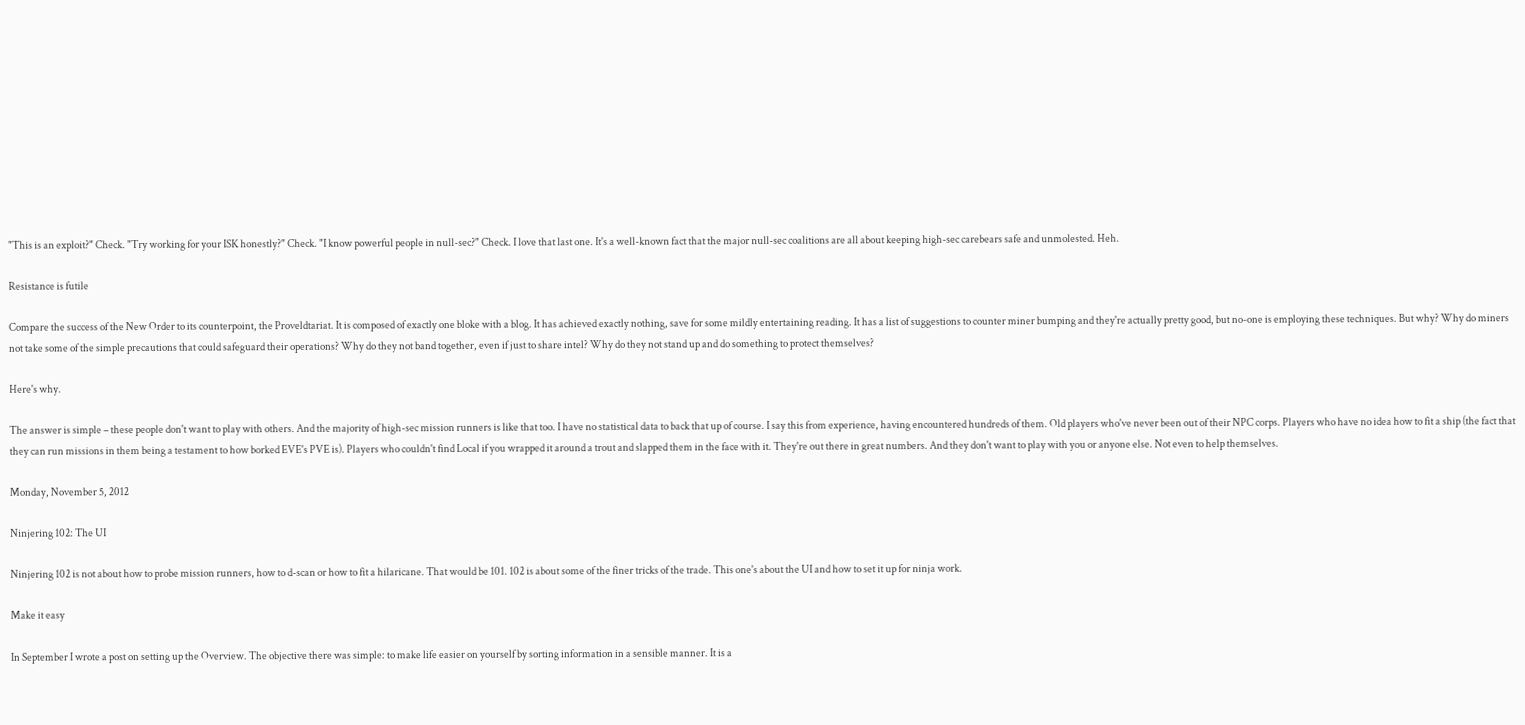"This is an exploit?" Check. "Try working for your ISK honestly?" Check. "I know powerful people in null-sec?" Check. I love that last one. It's a well-known fact that the major null-sec coalitions are all about keeping high-sec carebears safe and unmolested. Heh.

Resistance is futile

Compare the success of the New Order to its counterpoint, the Proveldtariat. It is composed of exactly one bloke with a blog. It has achieved exactly nothing, save for some mildly entertaining reading. It has a list of suggestions to counter miner bumping and they're actually pretty good, but no-one is employing these techniques. But why? Why do miners not take some of the simple precautions that could safeguard their operations? Why do they not band together, even if just to share intel? Why do they not stand up and do something to protect themselves?

Here's why.

The answer is simple – these people don't want to play with others. And the majority of high-sec mission runners is like that too. I have no statistical data to back that up of course. I say this from experience, having encountered hundreds of them. Old players who've never been out of their NPC corps. Players who have no idea how to fit a ship (the fact that they can run missions in them being a testament to how borked EVE's PVE is). Players who couldn't find Local if you wrapped it around a trout and slapped them in the face with it. They're out there in great numbers. And they don't want to play with you or anyone else. Not even to help themselves.

Monday, November 5, 2012

Ninjering 102: The UI

Ninjering 102 is not about how to probe mission runners, how to d-scan or how to fit a hilaricane. That would be 101. 102 is about some of the finer tricks of the trade. This one's about the UI and how to set it up for ninja work.

Make it easy

In September I wrote a post on setting up the Overview. The objective there was simple: to make life easier on yourself by sorting information in a sensible manner. It is a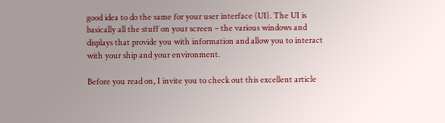good idea to do the same for your user interface (UI). The UI is basically all the stuff on your screen – the various windows and displays that provide you with information and allow you to interact with your ship and your environment.

Before you read on, I invite you to check out this excellent article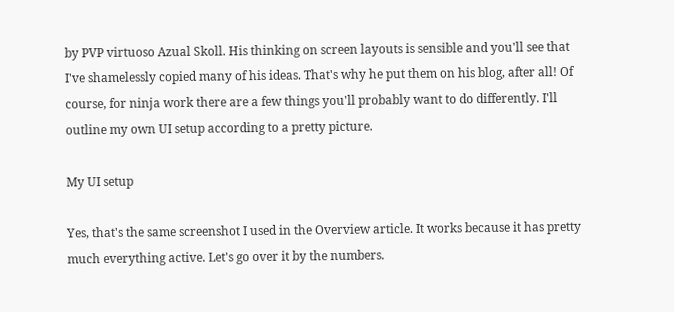by PVP virtuoso Azual Skoll. His thinking on screen layouts is sensible and you'll see that I've shamelessly copied many of his ideas. That's why he put them on his blog, after all! Of course, for ninja work there are a few things you'll probably want to do differently. I'll outline my own UI setup according to a pretty picture.

My UI setup

Yes, that's the same screenshot I used in the Overview article. It works because it has pretty much everything active. Let's go over it by the numbers.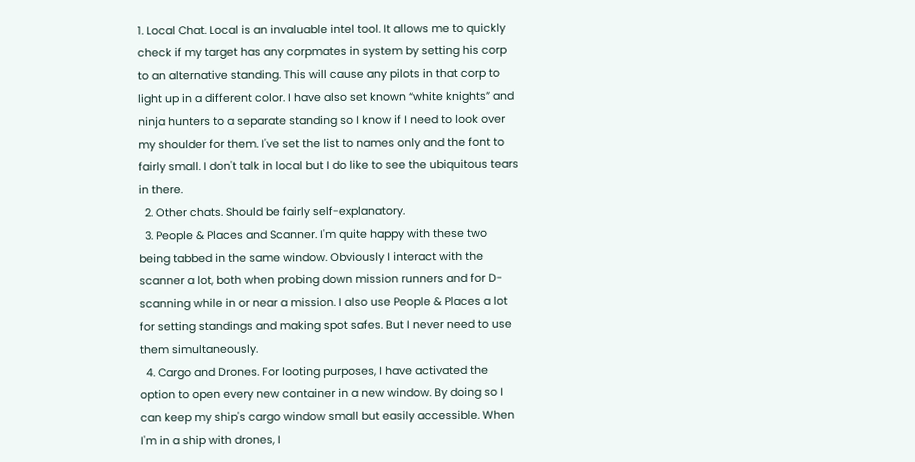1. Local Chat. Local is an invaluable intel tool. It allows me to quickly check if my target has any corpmates in system by setting his corp to an alternative standing. This will cause any pilots in that corp to light up in a different color. I have also set known “white knights” and ninja hunters to a separate standing so I know if I need to look over my shoulder for them. I've set the list to names only and the font to fairly small. I don't talk in local but I do like to see the ubiquitous tears in there.
  2. Other chats. Should be fairly self-explanatory.
  3. People & Places and Scanner. I'm quite happy with these two being tabbed in the same window. Obviously I interact with the scanner a lot, both when probing down mission runners and for D-scanning while in or near a mission. I also use People & Places a lot for setting standings and making spot safes. But I never need to use them simultaneously.
  4. Cargo and Drones. For looting purposes, I have activated the option to open every new container in a new window. By doing so I can keep my ship's cargo window small but easily accessible. When I'm in a ship with drones, I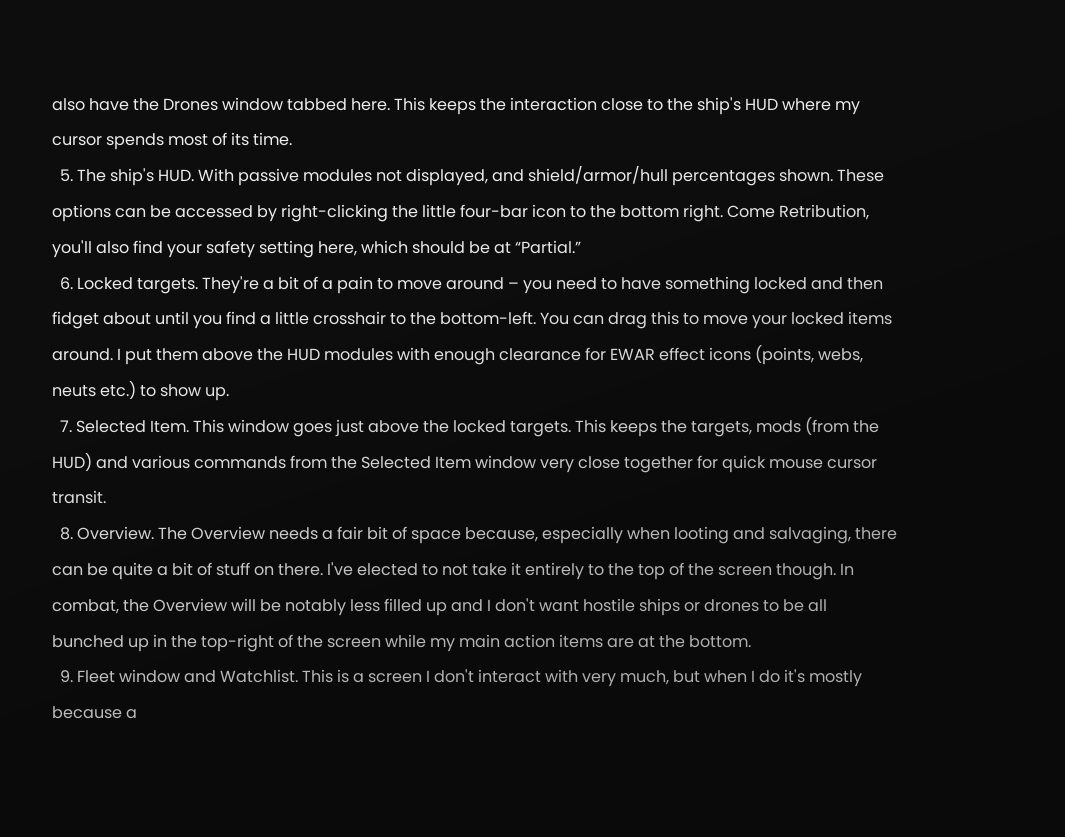also have the Drones window tabbed here. This keeps the interaction close to the ship's HUD where my cursor spends most of its time.
  5. The ship's HUD. With passive modules not displayed, and shield/armor/hull percentages shown. These options can be accessed by right-clicking the little four-bar icon to the bottom right. Come Retribution, you'll also find your safety setting here, which should be at “Partial.”
  6. Locked targets. They're a bit of a pain to move around – you need to have something locked and then fidget about until you find a little crosshair to the bottom-left. You can drag this to move your locked items around. I put them above the HUD modules with enough clearance for EWAR effect icons (points, webs, neuts etc.) to show up.
  7. Selected Item. This window goes just above the locked targets. This keeps the targets, mods (from the HUD) and various commands from the Selected Item window very close together for quick mouse cursor transit.
  8. Overview. The Overview needs a fair bit of space because, especially when looting and salvaging, there can be quite a bit of stuff on there. I've elected to not take it entirely to the top of the screen though. In combat, the Overview will be notably less filled up and I don't want hostile ships or drones to be all bunched up in the top-right of the screen while my main action items are at the bottom.
  9. Fleet window and Watchlist. This is a screen I don't interact with very much, but when I do it's mostly because a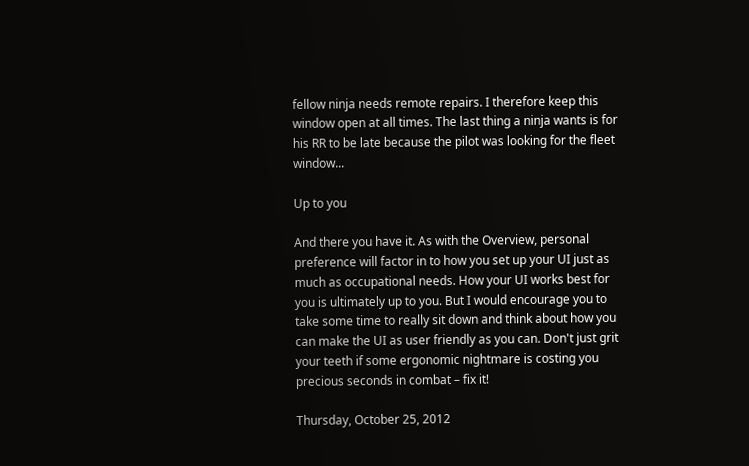fellow ninja needs remote repairs. I therefore keep this window open at all times. The last thing a ninja wants is for his RR to be late because the pilot was looking for the fleet window...

Up to you

And there you have it. As with the Overview, personal preference will factor in to how you set up your UI just as much as occupational needs. How your UI works best for you is ultimately up to you. But I would encourage you to take some time to really sit down and think about how you can make the UI as user friendly as you can. Don't just grit your teeth if some ergonomic nightmare is costing you precious seconds in combat – fix it!

Thursday, October 25, 2012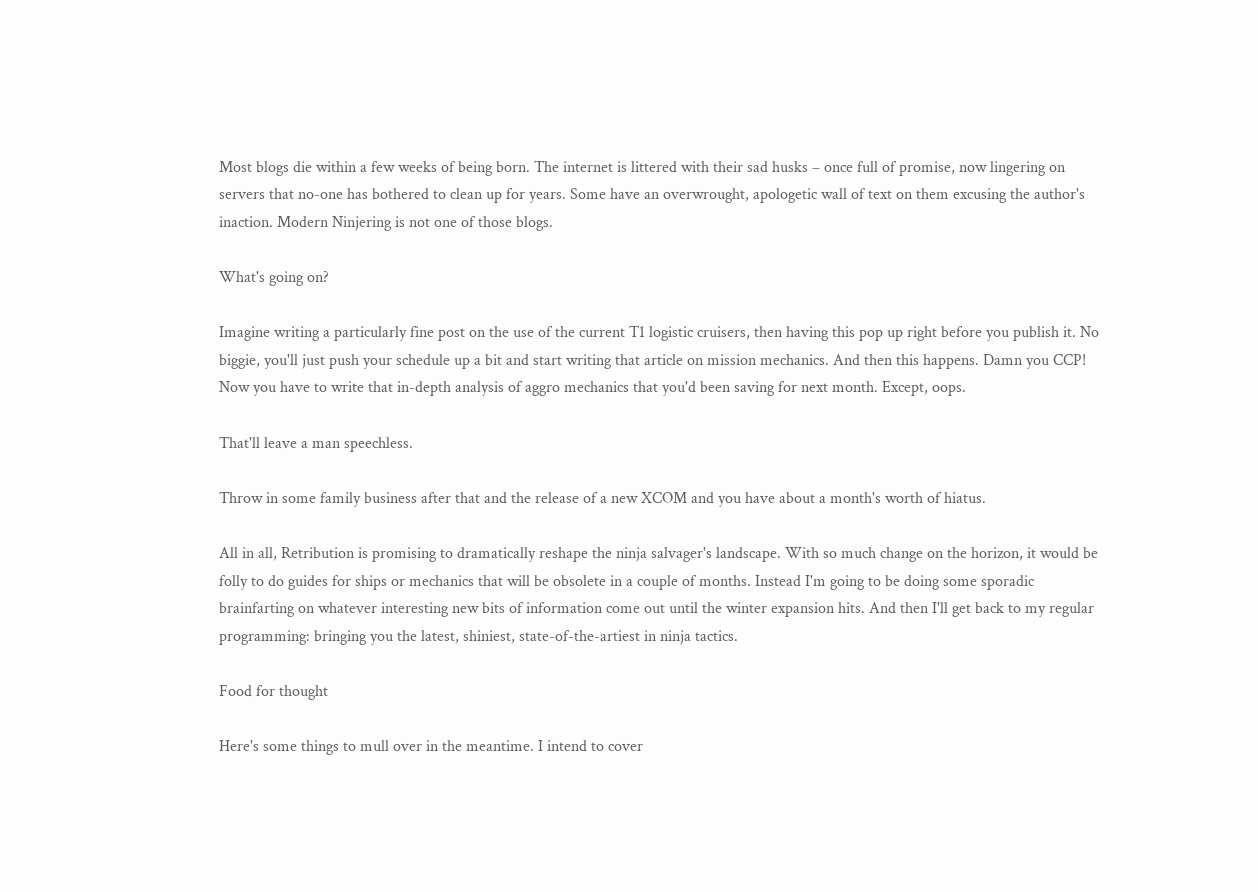Most blogs die within a few weeks of being born. The internet is littered with their sad husks – once full of promise, now lingering on servers that no-one has bothered to clean up for years. Some have an overwrought, apologetic wall of text on them excusing the author's inaction. Modern Ninjering is not one of those blogs.

What's going on?

Imagine writing a particularly fine post on the use of the current T1 logistic cruisers, then having this pop up right before you publish it. No biggie, you'll just push your schedule up a bit and start writing that article on mission mechanics. And then this happens. Damn you CCP! Now you have to write that in-depth analysis of aggro mechanics that you'd been saving for next month. Except, oops.

That'll leave a man speechless.

Throw in some family business after that and the release of a new XCOM and you have about a month's worth of hiatus.

All in all, Retribution is promising to dramatically reshape the ninja salvager's landscape. With so much change on the horizon, it would be folly to do guides for ships or mechanics that will be obsolete in a couple of months. Instead I'm going to be doing some sporadic brainfarting on whatever interesting new bits of information come out until the winter expansion hits. And then I'll get back to my regular programming: bringing you the latest, shiniest, state-of-the-artiest in ninja tactics.

Food for thought

Here's some things to mull over in the meantime. I intend to cover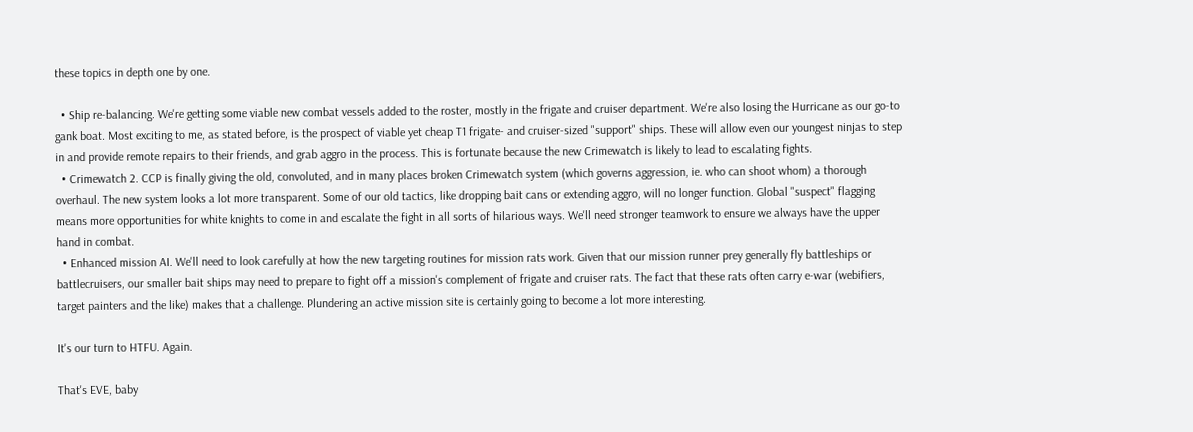these topics in depth one by one.

  • Ship re-balancing. We're getting some viable new combat vessels added to the roster, mostly in the frigate and cruiser department. We're also losing the Hurricane as our go-to gank boat. Most exciting to me, as stated before, is the prospect of viable yet cheap T1 frigate- and cruiser-sized "support" ships. These will allow even our youngest ninjas to step in and provide remote repairs to their friends, and grab aggro in the process. This is fortunate because the new Crimewatch is likely to lead to escalating fights.
  • Crimewatch 2. CCP is finally giving the old, convoluted, and in many places broken Crimewatch system (which governs aggression, ie. who can shoot whom) a thorough overhaul. The new system looks a lot more transparent. Some of our old tactics, like dropping bait cans or extending aggro, will no longer function. Global "suspect" flagging means more opportunities for white knights to come in and escalate the fight in all sorts of hilarious ways. We'll need stronger teamwork to ensure we always have the upper hand in combat.
  • Enhanced mission AI. We'll need to look carefully at how the new targeting routines for mission rats work. Given that our mission runner prey generally fly battleships or battlecruisers, our smaller bait ships may need to prepare to fight off a mission's complement of frigate and cruiser rats. The fact that these rats often carry e-war (webifiers, target painters and the like) makes that a challenge. Plundering an active mission site is certainly going to become a lot more interesting.

It's our turn to HTFU. Again.

That's EVE, baby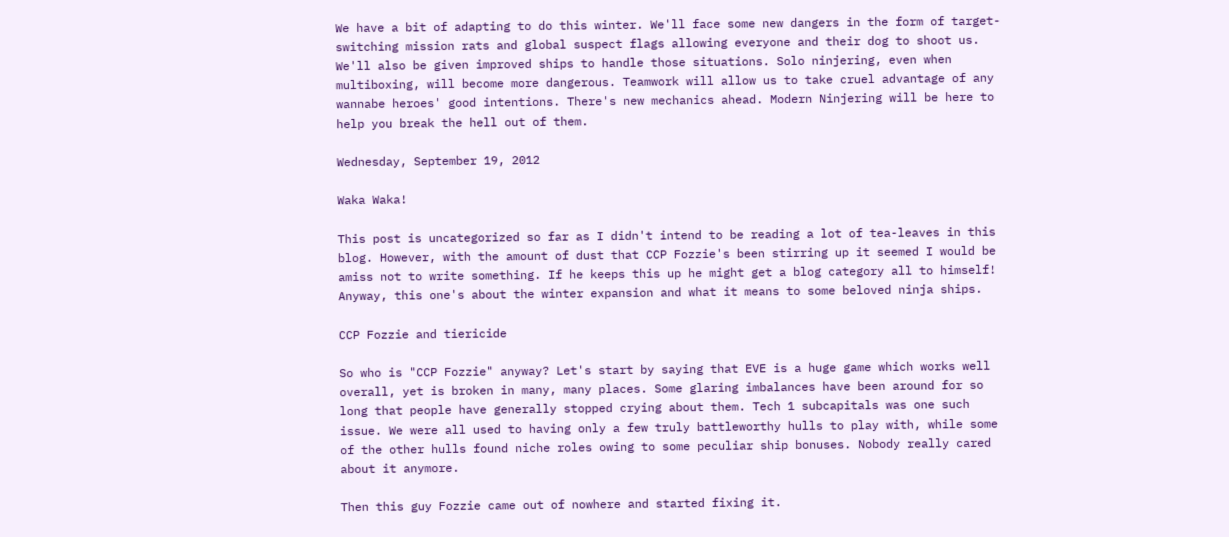We have a bit of adapting to do this winter. We'll face some new dangers in the form of target-switching mission rats and global suspect flags allowing everyone and their dog to shoot us. We'll also be given improved ships to handle those situations. Solo ninjering, even when multiboxing, will become more dangerous. Teamwork will allow us to take cruel advantage of any wannabe heroes' good intentions. There's new mechanics ahead. Modern Ninjering will be here to help you break the hell out of them.

Wednesday, September 19, 2012

Waka Waka!

This post is uncategorized so far as I didn't intend to be reading a lot of tea-leaves in this blog. However, with the amount of dust that CCP Fozzie's been stirring up it seemed I would be amiss not to write something. If he keeps this up he might get a blog category all to himself! Anyway, this one's about the winter expansion and what it means to some beloved ninja ships.

CCP Fozzie and tiericide

So who is "CCP Fozzie" anyway? Let's start by saying that EVE is a huge game which works well overall, yet is broken in many, many places. Some glaring imbalances have been around for so long that people have generally stopped crying about them. Tech 1 subcapitals was one such issue. We were all used to having only a few truly battleworthy hulls to play with, while some of the other hulls found niche roles owing to some peculiar ship bonuses. Nobody really cared about it anymore.

Then this guy Fozzie came out of nowhere and started fixing it.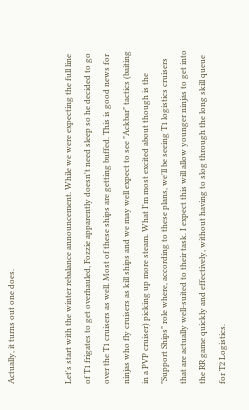Actually, it turns out one does.


Let's start with the winter rebalance announcement. While we were expecting the full line of T1 frigates to get overhauled, Fozzie apparently doesn't need sleep so he decided to go over the T1 cruisers as well. Most of these ships are getting buffed. This is good news for ninjas who fly cruisers as kill ships and we may well expect to see "Ackbar" tactics (baiting in a PVP cruiser) picking up more steam. What I'm most excited about though is the "Support Ships" role where, according to these plans, we'll be seeing T1 logistics cruisers that are actually well-suited to their task. I expect this will allow younger ninjas to get into the RR game quickly and effectively, without having to slog through the long skill queue for T2 Logistics.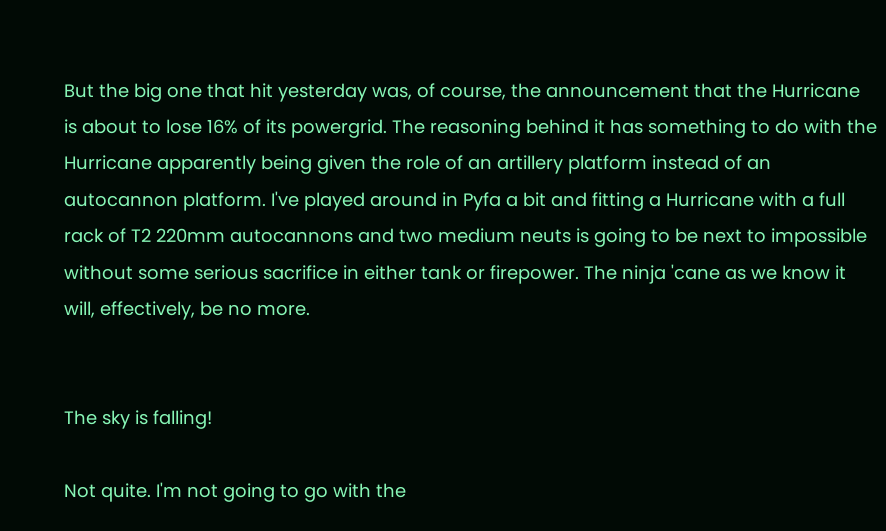But the big one that hit yesterday was, of course, the announcement that the Hurricane is about to lose 16% of its powergrid. The reasoning behind it has something to do with the Hurricane apparently being given the role of an artillery platform instead of an autocannon platform. I've played around in Pyfa a bit and fitting a Hurricane with a full rack of T2 220mm autocannons and two medium neuts is going to be next to impossible without some serious sacrifice in either tank or firepower. The ninja 'cane as we know it will, effectively, be no more.


The sky is falling!

Not quite. I'm not going to go with the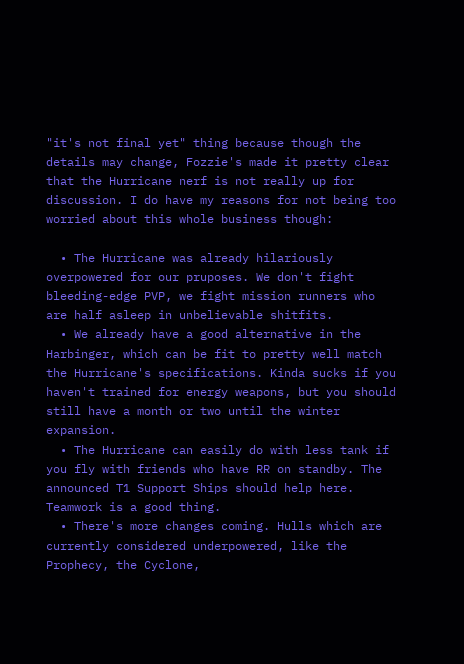"it's not final yet" thing because though the details may change, Fozzie's made it pretty clear that the Hurricane nerf is not really up for discussion. I do have my reasons for not being too worried about this whole business though:

  • The Hurricane was already hilariously overpowered for our pruposes. We don't fight bleeding-edge PVP, we fight mission runners who are half asleep in unbelievable shitfits.
  • We already have a good alternative in the Harbinger, which can be fit to pretty well match the Hurricane's specifications. Kinda sucks if you haven't trained for energy weapons, but you should still have a month or two until the winter expansion.
  • The Hurricane can easily do with less tank if you fly with friends who have RR on standby. The announced T1 Support Ships should help here. Teamwork is a good thing.
  • There's more changes coming. Hulls which are currently considered underpowered, like the Prophecy, the Cyclone,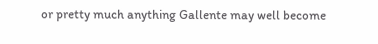or pretty much anything Gallente may well become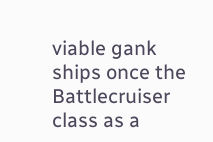viable gank ships once the Battlecruiser class as a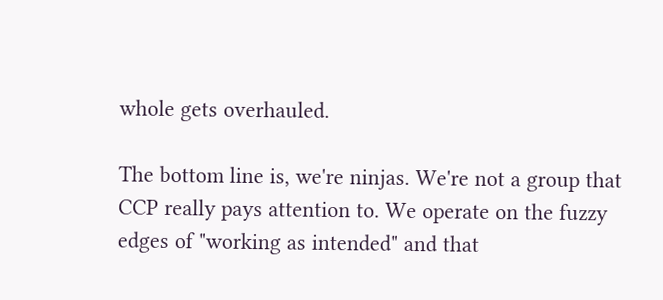whole gets overhauled.

The bottom line is, we're ninjas. We're not a group that CCP really pays attention to. We operate on the fuzzy edges of "working as intended" and that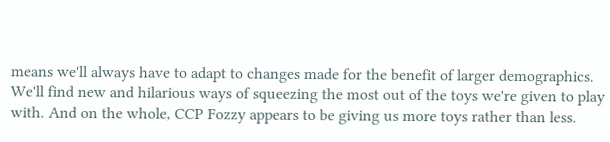means we'll always have to adapt to changes made for the benefit of larger demographics. We'll find new and hilarious ways of squeezing the most out of the toys we're given to play with. And on the whole, CCP Fozzy appears to be giving us more toys rather than less.